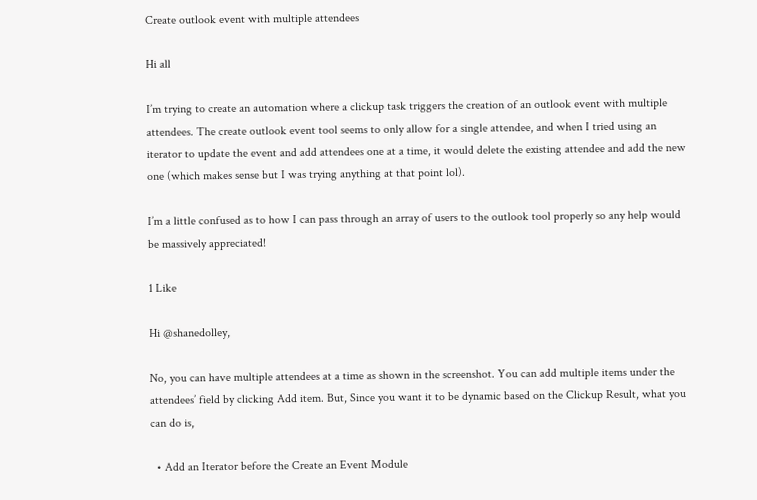Create outlook event with multiple attendees

Hi all

I’m trying to create an automation where a clickup task triggers the creation of an outlook event with multiple attendees. The create outlook event tool seems to only allow for a single attendee, and when I tried using an iterator to update the event and add attendees one at a time, it would delete the existing attendee and add the new one (which makes sense but I was trying anything at that point lol).

I’m a little confused as to how I can pass through an array of users to the outlook tool properly so any help would be massively appreciated!

1 Like

Hi @shanedolley,

No, you can have multiple attendees at a time as shown in the screenshot. You can add multiple items under the attendees’ field by clicking Add item. But, Since you want it to be dynamic based on the Clickup Result, what you can do is,

  • Add an Iterator before the Create an Event Module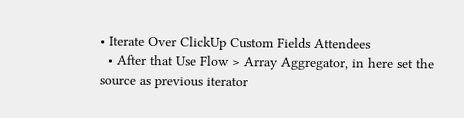• Iterate Over ClickUp Custom Fields Attendees
  • After that Use Flow > Array Aggregator, in here set the source as previous iterator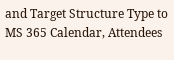and Target Structure Type to MS 365 Calendar, Attendees